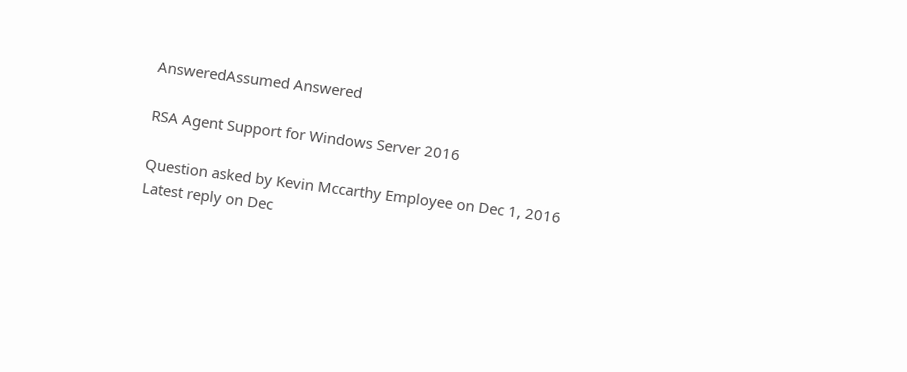AnsweredAssumed Answered

RSA Agent Support for Windows Server 2016

Question asked by Kevin Mccarthy Employee on Dec 1, 2016
Latest reply on Dec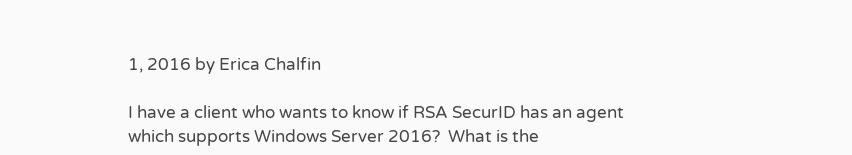1, 2016 by Erica Chalfin

I have a client who wants to know if RSA SecurID has an agent which supports Windows Server 2016?  What is the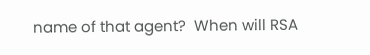name of that agent?  When will RSA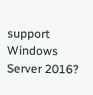support Windows Server 2016?